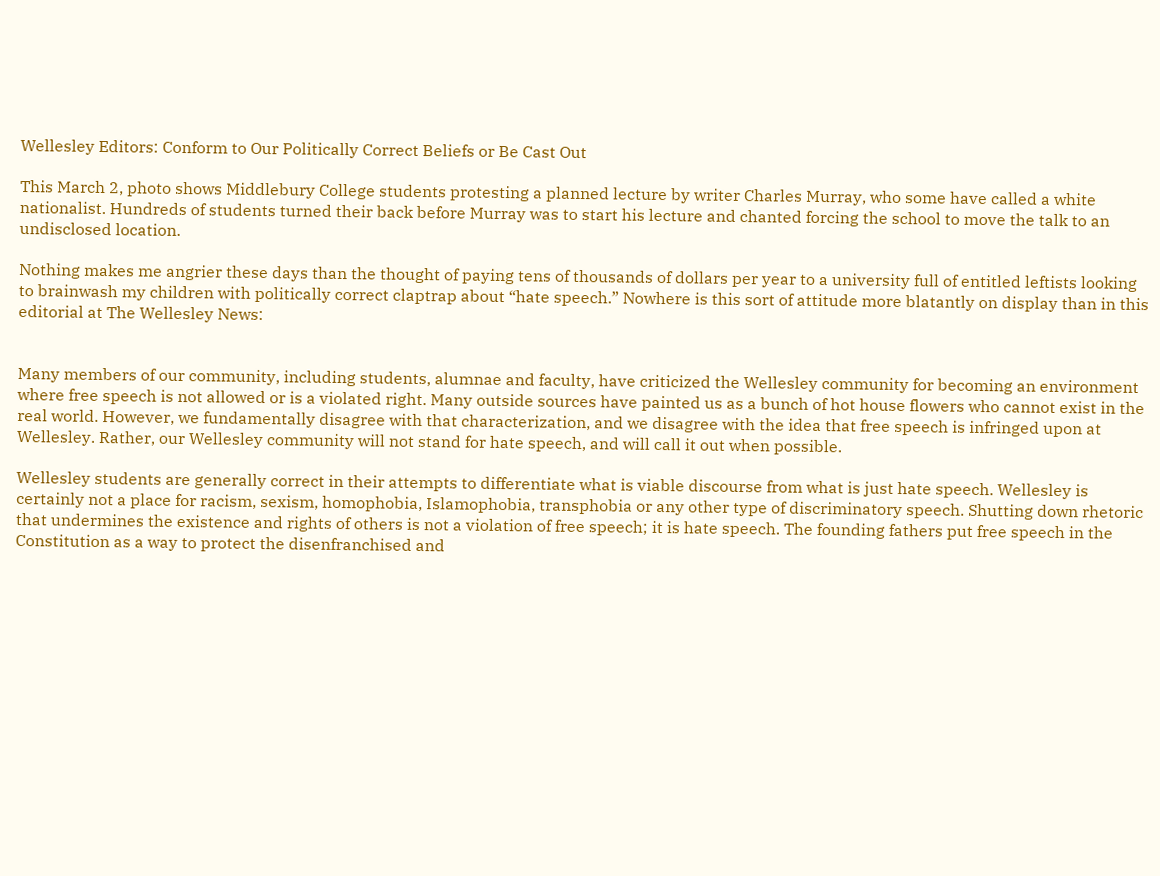Wellesley Editors: Conform to Our Politically Correct Beliefs or Be Cast Out

This March 2, photo shows Middlebury College students protesting a planned lecture by writer Charles Murray, who some have called a white nationalist. Hundreds of students turned their back before Murray was to start his lecture and chanted forcing the school to move the talk to an undisclosed location.

Nothing makes me angrier these days than the thought of paying tens of thousands of dollars per year to a university full of entitled leftists looking to brainwash my children with politically correct claptrap about “hate speech.” Nowhere is this sort of attitude more blatantly on display than in this editorial at The Wellesley News:


Many members of our community, including students, alumnae and faculty, have criticized the Wellesley community for becoming an environment where free speech is not allowed or is a violated right. Many outside sources have painted us as a bunch of hot house flowers who cannot exist in the real world. However, we fundamentally disagree with that characterization, and we disagree with the idea that free speech is infringed upon at Wellesley. Rather, our Wellesley community will not stand for hate speech, and will call it out when possible.

Wellesley students are generally correct in their attempts to differentiate what is viable discourse from what is just hate speech. Wellesley is certainly not a place for racism, sexism, homophobia, Islamophobia, transphobia or any other type of discriminatory speech. Shutting down rhetoric that undermines the existence and rights of others is not a violation of free speech; it is hate speech. The founding fathers put free speech in the Constitution as a way to protect the disenfranchised and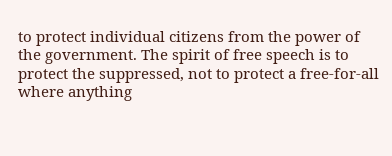to protect individual citizens from the power of the government. The spirit of free speech is to protect the suppressed, not to protect a free-for-all where anything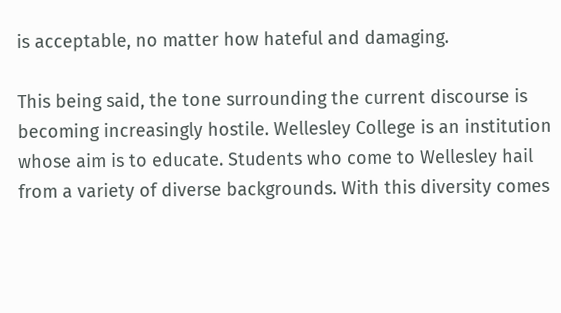is acceptable, no matter how hateful and damaging.

This being said, the tone surrounding the current discourse is becoming increasingly hostile. Wellesley College is an institution whose aim is to educate. Students who come to Wellesley hail from a variety of diverse backgrounds. With this diversity comes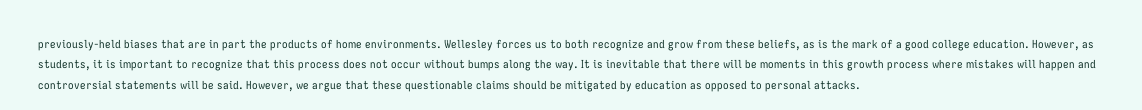previously-held biases that are in part the products of home environments. Wellesley forces us to both recognize and grow from these beliefs, as is the mark of a good college education. However, as students, it is important to recognize that this process does not occur without bumps along the way. It is inevitable that there will be moments in this growth process where mistakes will happen and controversial statements will be said. However, we argue that these questionable claims should be mitigated by education as opposed to personal attacks.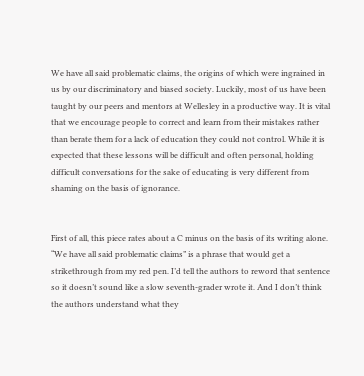We have all said problematic claims, the origins of which were ingrained in us by our discriminatory and biased society. Luckily, most of us have been taught by our peers and mentors at Wellesley in a productive way. It is vital that we encourage people to correct and learn from their mistakes rather than berate them for a lack of education they could not control. While it is expected that these lessons will be difficult and often personal, holding difficult conversations for the sake of educating is very different from shaming on the basis of ignorance.


First of all, this piece rates about a C minus on the basis of its writing alone. “We have all said problematic claims” is a phrase that would get a strikethrough from my red pen. I’d tell the authors to reword that sentence so it doesn’t sound like a slow seventh-grader wrote it. And I don’t think the authors understand what they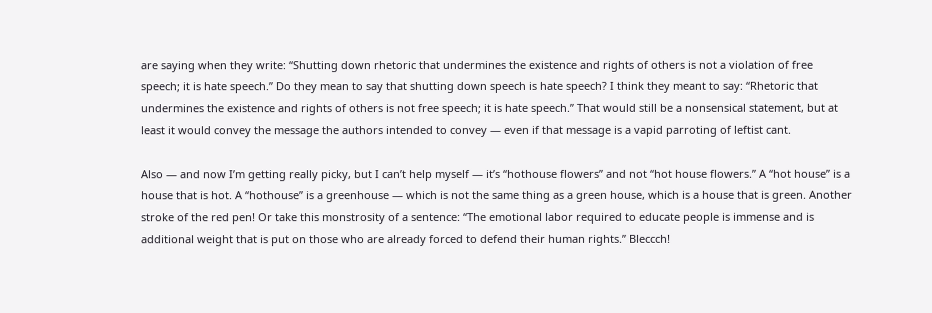are saying when they write: “Shutting down rhetoric that undermines the existence and rights of others is not a violation of free speech; it is hate speech.” Do they mean to say that shutting down speech is hate speech? I think they meant to say: “Rhetoric that undermines the existence and rights of others is not free speech; it is hate speech.” That would still be a nonsensical statement, but at least it would convey the message the authors intended to convey — even if that message is a vapid parroting of leftist cant.

Also — and now I’m getting really picky, but I can’t help myself — it’s “hothouse flowers” and not “hot house flowers.” A “hot house” is a house that is hot. A “hothouse” is a greenhouse — which is not the same thing as a green house, which is a house that is green. Another stroke of the red pen! Or take this monstrosity of a sentence: “The emotional labor required to educate people is immense and is additional weight that is put on those who are already forced to defend their human rights.” Bleccch!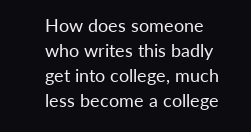How does someone who writes this badly get into college, much less become a college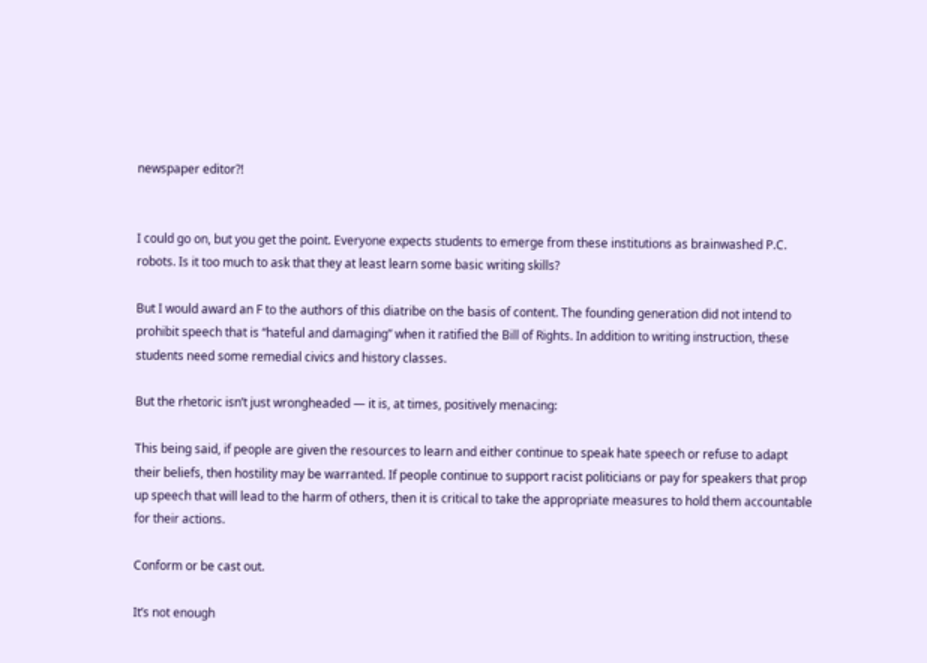newspaper editor?!


I could go on, but you get the point. Everyone expects students to emerge from these institutions as brainwashed P.C. robots. Is it too much to ask that they at least learn some basic writing skills?

But I would award an F to the authors of this diatribe on the basis of content. The founding generation did not intend to prohibit speech that is “hateful and damaging” when it ratified the Bill of Rights. In addition to writing instruction, these students need some remedial civics and history classes.

But the rhetoric isn’t just wrongheaded — it is, at times, positively menacing:

This being said, if people are given the resources to learn and either continue to speak hate speech or refuse to adapt their beliefs, then hostility may be warranted. If people continue to support racist politicians or pay for speakers that prop up speech that will lead to the harm of others, then it is critical to take the appropriate measures to hold them accountable for their actions.

Conform or be cast out.

It’s not enough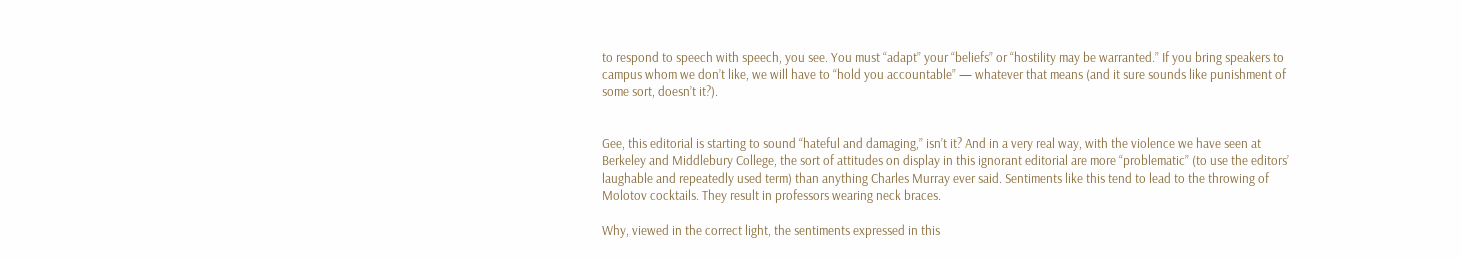to respond to speech with speech, you see. You must “adapt” your “beliefs” or “hostility may be warranted.” If you bring speakers to campus whom we don’t like, we will have to “hold you accountable” — whatever that means (and it sure sounds like punishment of some sort, doesn’t it?).


Gee, this editorial is starting to sound “hateful and damaging,” isn’t it? And in a very real way, with the violence we have seen at Berkeley and Middlebury College, the sort of attitudes on display in this ignorant editorial are more “problematic” (to use the editors’ laughable and repeatedly used term) than anything Charles Murray ever said. Sentiments like this tend to lead to the throwing of Molotov cocktails. They result in professors wearing neck braces.

Why, viewed in the correct light, the sentiments expressed in this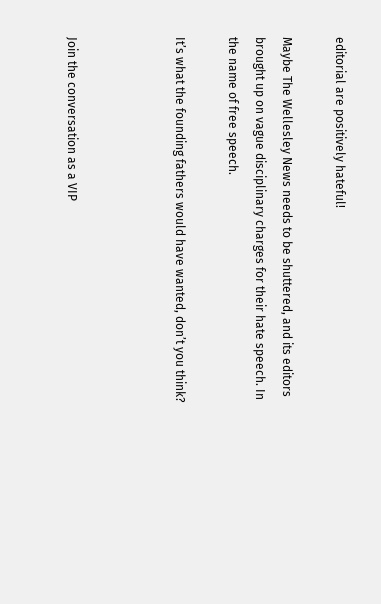editorial are positively hateful!

Maybe The Wellesley News needs to be shuttered, and its editors brought up on vague disciplinary charges for their hate speech. In the name of free speech.

It’s what the founding fathers would have wanted, don’t you think?



Join the conversation as a VIP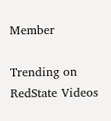Member

Trending on RedState Videos